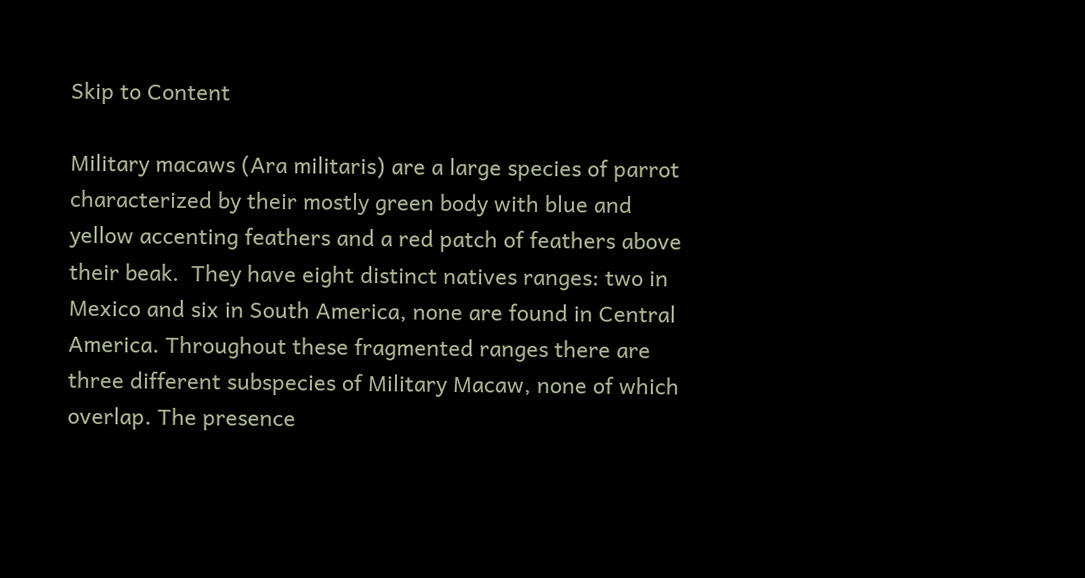Skip to Content

Military macaws (Ara militaris) are a large species of parrot characterized by their mostly green body with blue and yellow accenting feathers and a red patch of feathers above their beak.  They have eight distinct natives ranges: two in Mexico and six in South America, none are found in Central America. Throughout these fragmented ranges there are three different subspecies of Military Macaw, none of which overlap. The presence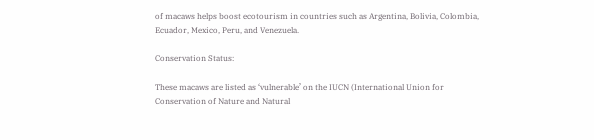of macaws helps boost ecotourism in countries such as Argentina, Bolivia, Colombia, Ecuador, Mexico, Peru, and Venezuela.

Conservation Status:

These macaws are listed as ‘vulnerable’ on the IUCN (International Union for Conservation of Nature and Natural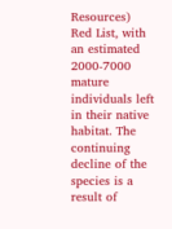Resources) Red List, with an estimated 2000-7000 mature individuals left in their native habitat. The continuing decline of the species is a result of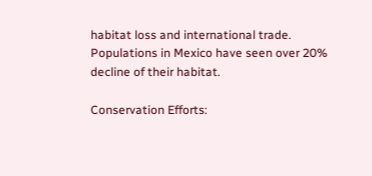habitat loss and international trade. Populations in Mexico have seen over 20% decline of their habitat.

Conservation Efforts: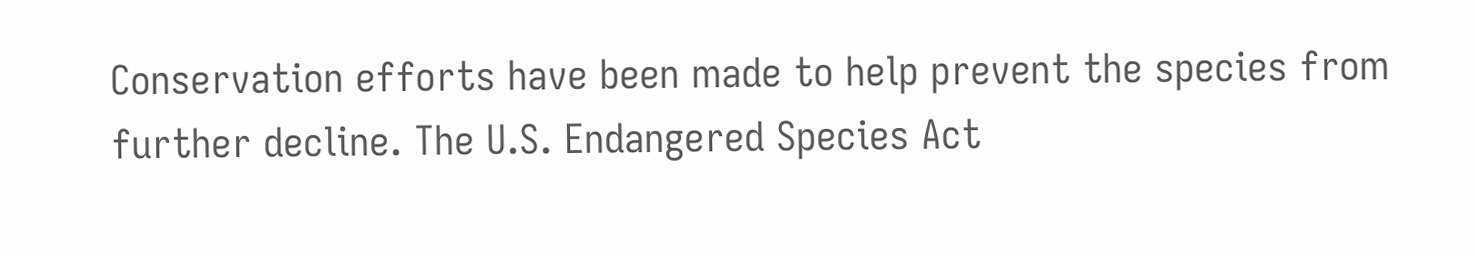Conservation efforts have been made to help prevent the species from further decline. The U.S. Endangered Species Act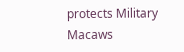protects Military Macaws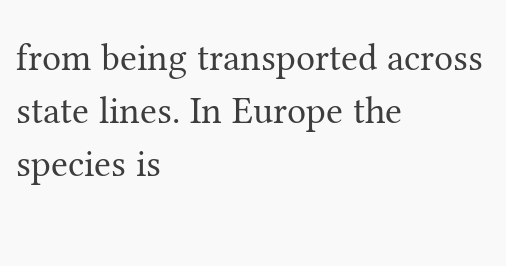from being transported across state lines. In Europe the species is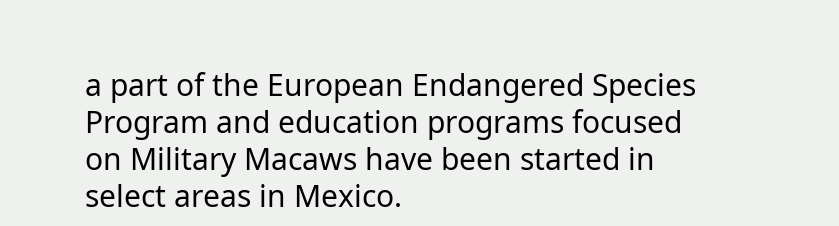a part of the European Endangered Species Program and education programs focused on Military Macaws have been started in select areas in Mexico.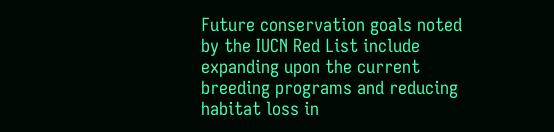Future conservation goals noted by the IUCN Red List include expanding upon the current breeding programs and reducing habitat loss in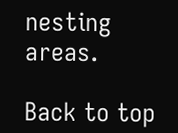nesting areas.

Back to top